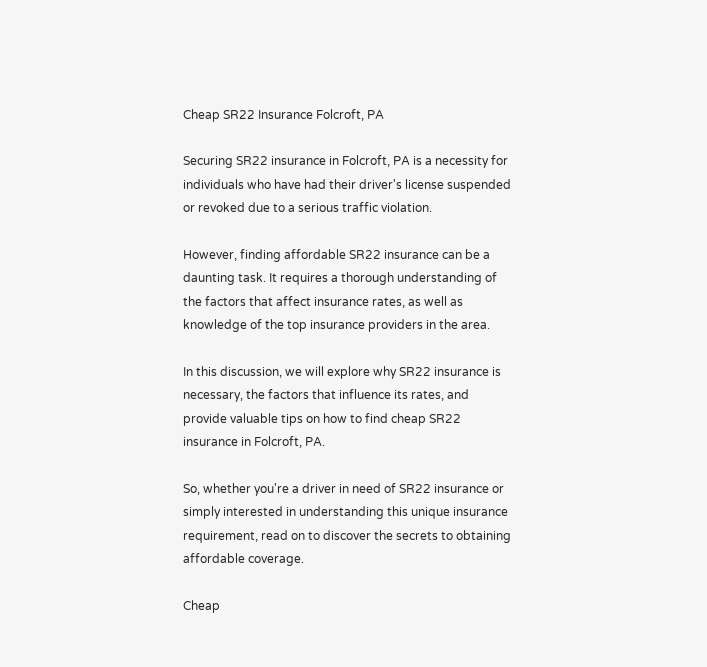Cheap SR22 Insurance Folcroft, PA

Securing SR22 insurance in Folcroft, PA is a necessity for individuals who have had their driver's license suspended or revoked due to a serious traffic violation.

However, finding affordable SR22 insurance can be a daunting task. It requires a thorough understanding of the factors that affect insurance rates, as well as knowledge of the top insurance providers in the area.

In this discussion, we will explore why SR22 insurance is necessary, the factors that influence its rates, and provide valuable tips on how to find cheap SR22 insurance in Folcroft, PA.

So, whether you're a driver in need of SR22 insurance or simply interested in understanding this unique insurance requirement, read on to discover the secrets to obtaining affordable coverage.

Cheap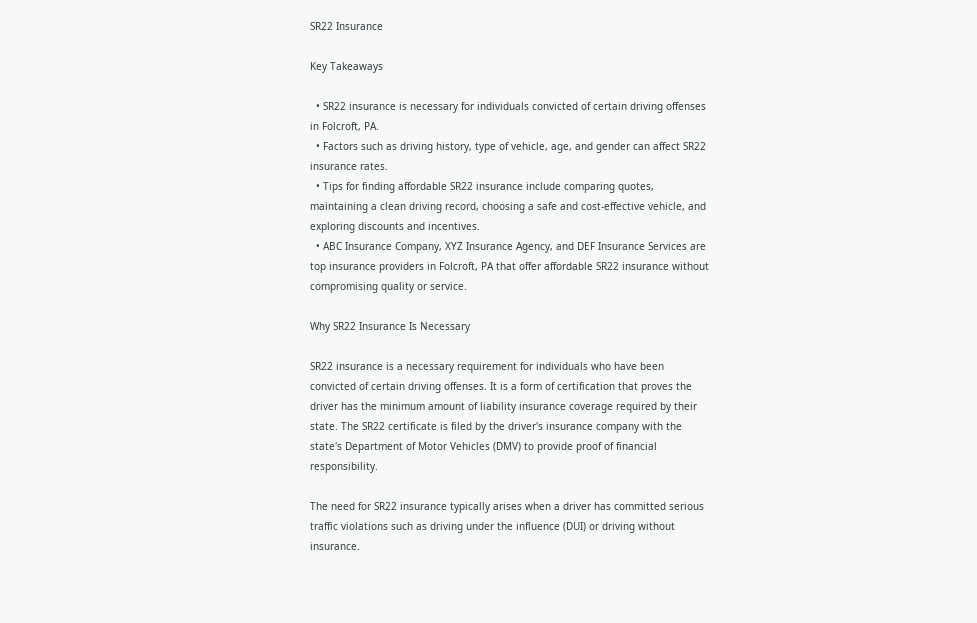SR22 Insurance

Key Takeaways

  • SR22 insurance is necessary for individuals convicted of certain driving offenses in Folcroft, PA.
  • Factors such as driving history, type of vehicle, age, and gender can affect SR22 insurance rates.
  • Tips for finding affordable SR22 insurance include comparing quotes, maintaining a clean driving record, choosing a safe and cost-effective vehicle, and exploring discounts and incentives.
  • ABC Insurance Company, XYZ Insurance Agency, and DEF Insurance Services are top insurance providers in Folcroft, PA that offer affordable SR22 insurance without compromising quality or service.

Why SR22 Insurance Is Necessary

SR22 insurance is a necessary requirement for individuals who have been convicted of certain driving offenses. It is a form of certification that proves the driver has the minimum amount of liability insurance coverage required by their state. The SR22 certificate is filed by the driver's insurance company with the state's Department of Motor Vehicles (DMV) to provide proof of financial responsibility.

The need for SR22 insurance typically arises when a driver has committed serious traffic violations such as driving under the influence (DUI) or driving without insurance.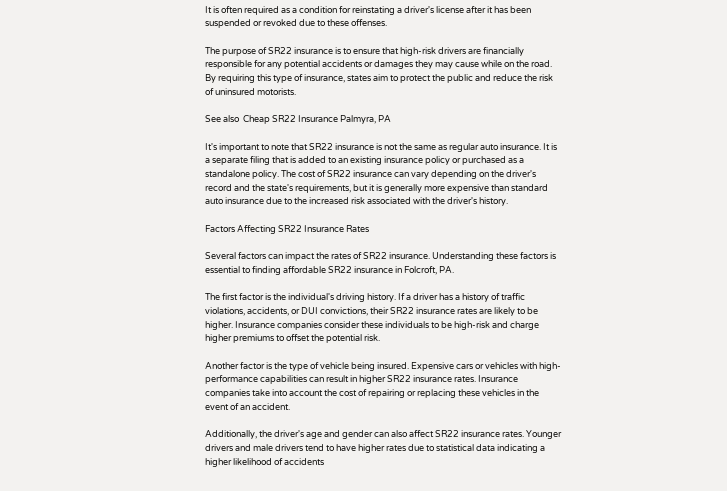It is often required as a condition for reinstating a driver's license after it has been suspended or revoked due to these offenses.

The purpose of SR22 insurance is to ensure that high-risk drivers are financially responsible for any potential accidents or damages they may cause while on the road. By requiring this type of insurance, states aim to protect the public and reduce the risk of uninsured motorists.

See also  Cheap SR22 Insurance Palmyra, PA

It's important to note that SR22 insurance is not the same as regular auto insurance. It is a separate filing that is added to an existing insurance policy or purchased as a standalone policy. The cost of SR22 insurance can vary depending on the driver's record and the state's requirements, but it is generally more expensive than standard auto insurance due to the increased risk associated with the driver's history.

Factors Affecting SR22 Insurance Rates

Several factors can impact the rates of SR22 insurance. Understanding these factors is essential to finding affordable SR22 insurance in Folcroft, PA.

The first factor is the individual's driving history. If a driver has a history of traffic violations, accidents, or DUI convictions, their SR22 insurance rates are likely to be higher. Insurance companies consider these individuals to be high-risk and charge higher premiums to offset the potential risk.

Another factor is the type of vehicle being insured. Expensive cars or vehicles with high-performance capabilities can result in higher SR22 insurance rates. Insurance companies take into account the cost of repairing or replacing these vehicles in the event of an accident.

Additionally, the driver's age and gender can also affect SR22 insurance rates. Younger drivers and male drivers tend to have higher rates due to statistical data indicating a higher likelihood of accidents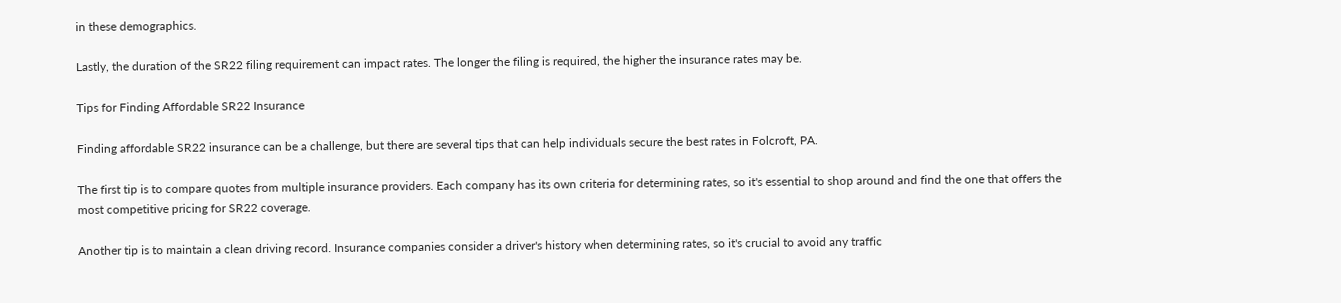in these demographics.

Lastly, the duration of the SR22 filing requirement can impact rates. The longer the filing is required, the higher the insurance rates may be.

Tips for Finding Affordable SR22 Insurance

Finding affordable SR22 insurance can be a challenge, but there are several tips that can help individuals secure the best rates in Folcroft, PA.

The first tip is to compare quotes from multiple insurance providers. Each company has its own criteria for determining rates, so it's essential to shop around and find the one that offers the most competitive pricing for SR22 coverage.

Another tip is to maintain a clean driving record. Insurance companies consider a driver's history when determining rates, so it's crucial to avoid any traffic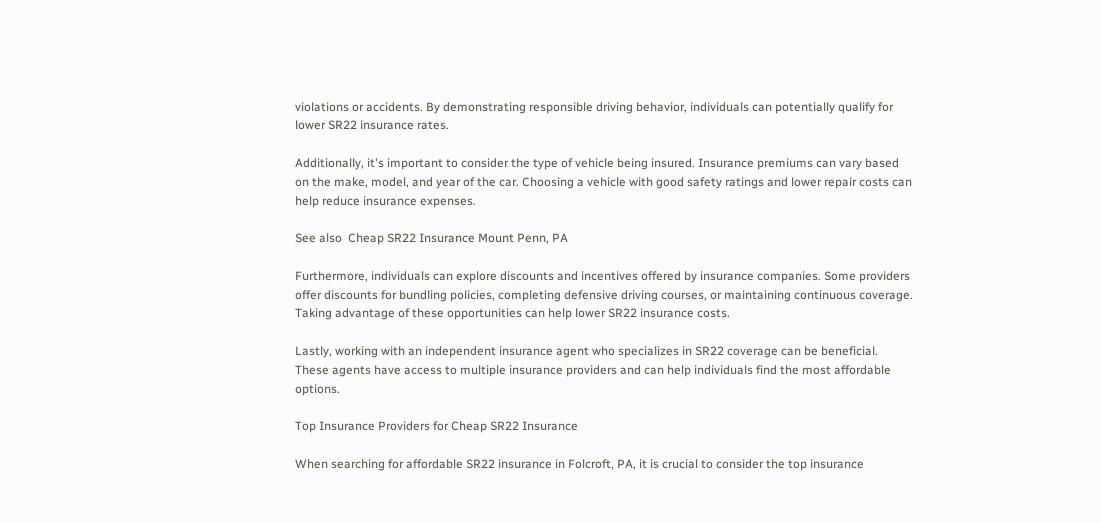violations or accidents. By demonstrating responsible driving behavior, individuals can potentially qualify for lower SR22 insurance rates.

Additionally, it's important to consider the type of vehicle being insured. Insurance premiums can vary based on the make, model, and year of the car. Choosing a vehicle with good safety ratings and lower repair costs can help reduce insurance expenses.

See also  Cheap SR22 Insurance Mount Penn, PA

Furthermore, individuals can explore discounts and incentives offered by insurance companies. Some providers offer discounts for bundling policies, completing defensive driving courses, or maintaining continuous coverage. Taking advantage of these opportunities can help lower SR22 insurance costs.

Lastly, working with an independent insurance agent who specializes in SR22 coverage can be beneficial. These agents have access to multiple insurance providers and can help individuals find the most affordable options.

Top Insurance Providers for Cheap SR22 Insurance

When searching for affordable SR22 insurance in Folcroft, PA, it is crucial to consider the top insurance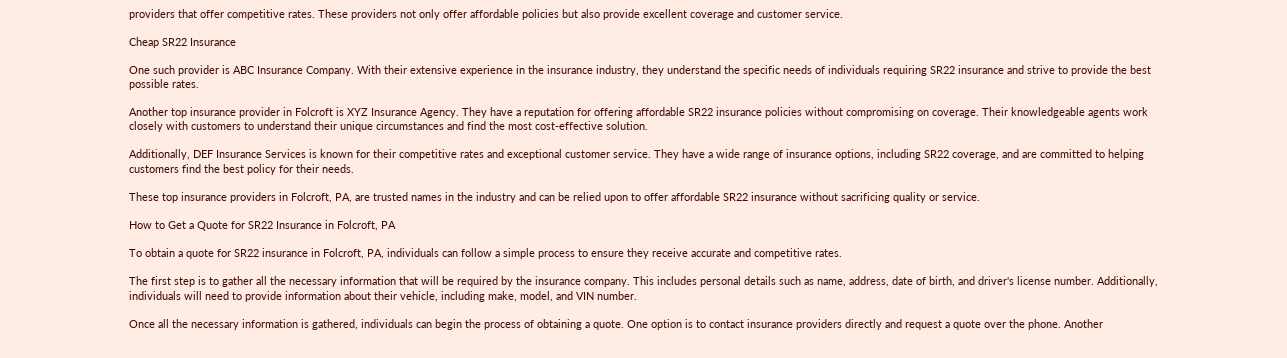providers that offer competitive rates. These providers not only offer affordable policies but also provide excellent coverage and customer service.

Cheap SR22 Insurance

One such provider is ABC Insurance Company. With their extensive experience in the insurance industry, they understand the specific needs of individuals requiring SR22 insurance and strive to provide the best possible rates.

Another top insurance provider in Folcroft is XYZ Insurance Agency. They have a reputation for offering affordable SR22 insurance policies without compromising on coverage. Their knowledgeable agents work closely with customers to understand their unique circumstances and find the most cost-effective solution.

Additionally, DEF Insurance Services is known for their competitive rates and exceptional customer service. They have a wide range of insurance options, including SR22 coverage, and are committed to helping customers find the best policy for their needs.

These top insurance providers in Folcroft, PA, are trusted names in the industry and can be relied upon to offer affordable SR22 insurance without sacrificing quality or service.

How to Get a Quote for SR22 Insurance in Folcroft, PA

To obtain a quote for SR22 insurance in Folcroft, PA, individuals can follow a simple process to ensure they receive accurate and competitive rates.

The first step is to gather all the necessary information that will be required by the insurance company. This includes personal details such as name, address, date of birth, and driver's license number. Additionally, individuals will need to provide information about their vehicle, including make, model, and VIN number.

Once all the necessary information is gathered, individuals can begin the process of obtaining a quote. One option is to contact insurance providers directly and request a quote over the phone. Another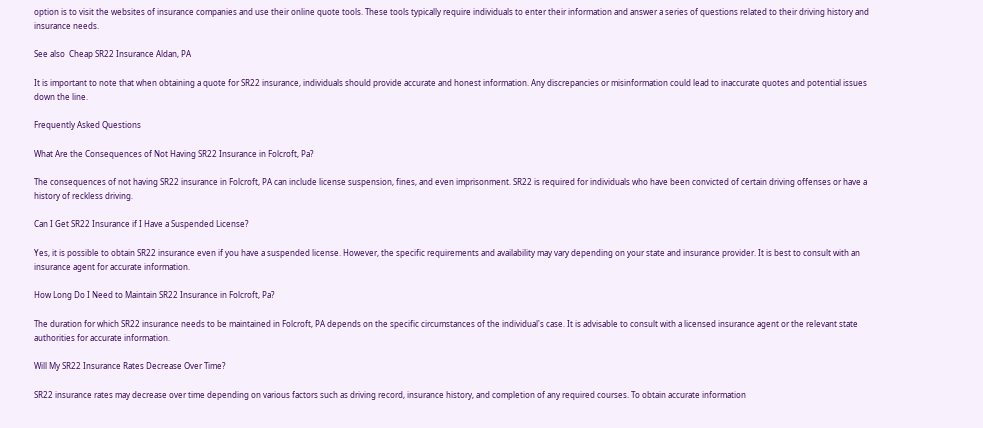option is to visit the websites of insurance companies and use their online quote tools. These tools typically require individuals to enter their information and answer a series of questions related to their driving history and insurance needs.

See also  Cheap SR22 Insurance Aldan, PA

It is important to note that when obtaining a quote for SR22 insurance, individuals should provide accurate and honest information. Any discrepancies or misinformation could lead to inaccurate quotes and potential issues down the line.

Frequently Asked Questions

What Are the Consequences of Not Having SR22 Insurance in Folcroft, Pa?

The consequences of not having SR22 insurance in Folcroft, PA can include license suspension, fines, and even imprisonment. SR22 is required for individuals who have been convicted of certain driving offenses or have a history of reckless driving.

Can I Get SR22 Insurance if I Have a Suspended License?

Yes, it is possible to obtain SR22 insurance even if you have a suspended license. However, the specific requirements and availability may vary depending on your state and insurance provider. It is best to consult with an insurance agent for accurate information.

How Long Do I Need to Maintain SR22 Insurance in Folcroft, Pa?

The duration for which SR22 insurance needs to be maintained in Folcroft, PA depends on the specific circumstances of the individual's case. It is advisable to consult with a licensed insurance agent or the relevant state authorities for accurate information.

Will My SR22 Insurance Rates Decrease Over Time?

SR22 insurance rates may decrease over time depending on various factors such as driving record, insurance history, and completion of any required courses. To obtain accurate information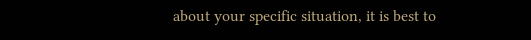about your specific situation, it is best to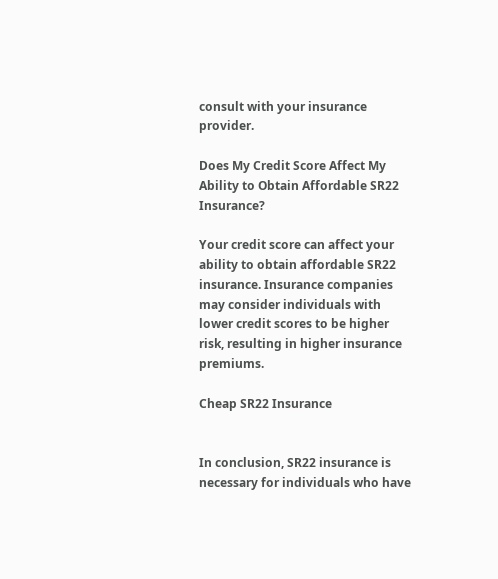consult with your insurance provider.

Does My Credit Score Affect My Ability to Obtain Affordable SR22 Insurance?

Your credit score can affect your ability to obtain affordable SR22 insurance. Insurance companies may consider individuals with lower credit scores to be higher risk, resulting in higher insurance premiums.

Cheap SR22 Insurance


In conclusion, SR22 insurance is necessary for individuals who have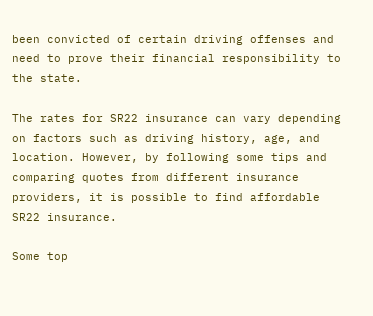been convicted of certain driving offenses and need to prove their financial responsibility to the state.

The rates for SR22 insurance can vary depending on factors such as driving history, age, and location. However, by following some tips and comparing quotes from different insurance providers, it is possible to find affordable SR22 insurance.

Some top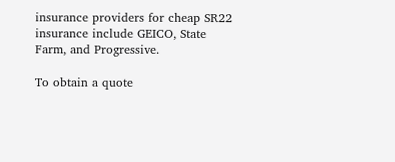insurance providers for cheap SR22 insurance include GEICO, State Farm, and Progressive.

To obtain a quote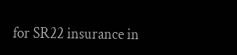for SR22 insurance in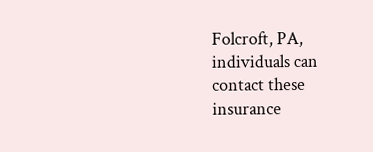Folcroft, PA, individuals can contact these insurance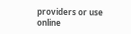providers or use online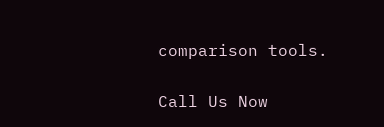comparison tools.

Call Us Now